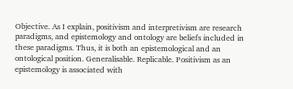Objective. As I explain, positivism and interpretivism are research paradigms, and epistemology and ontology are beliefs included in these paradigms. Thus, it is both an epistemological and an ontological position. Generalisable. Replicable. Positivism as an epistemology is associated with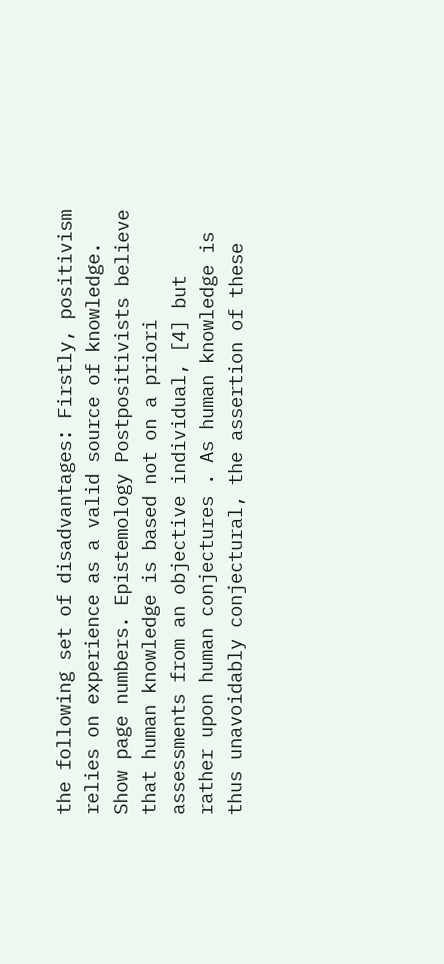the following set of disadvantages: Firstly, positivism relies on experience as a valid source of knowledge. Show page numbers. Epistemology Postpositivists believe that human knowledge is based not on a priori assessments from an objective individual, [4] but rather upon human conjectures . As human knowledge is thus unavoidably conjectural, the assertion of these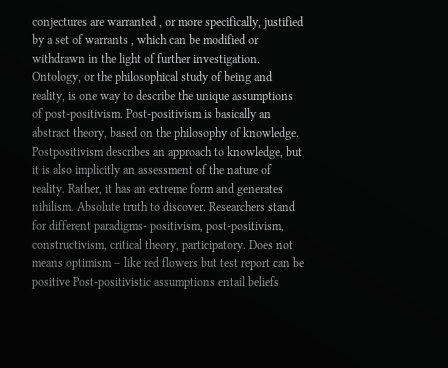conjectures are warranted , or more specifically, justified by a set of warrants , which can be modified or withdrawn in the light of further investigation. Ontology, or the philosophical study of being and reality, is one way to describe the unique assumptions of post‐positivism. Post-positivism is basically an abstract theory, based on the philosophy of knowledge. Postpositivism describes an approach to knowledge, but it is also implicitly an assessment of the nature of reality. Rather, it has an extreme form and generates nihilism. Absolute truth to discover. Researchers stand for different paradigms- positivism, post-positivism, constructivism, critical theory, participatory. Does not means optimism – like red flowers but test report can be positive Post‐positivistic assumptions entail beliefs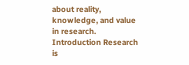about reality, knowledge, and value in research. Introduction Research is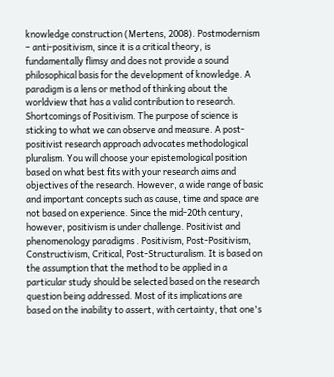knowledge construction (Mertens, 2008). Postmodernism – anti-positivism, since it is a critical theory, is fundamentally flimsy and does not provide a sound philosophical basis for the development of knowledge. A paradigm is a lens or method of thinking about the worldview that has a valid contribution to research. Shortcomings of Positivism. The purpose of science is sticking to what we can observe and measure. A post-positivist research approach advocates methodological pluralism. You will choose your epistemological position based on what best fits with your research aims and objectives of the research. However, a wide range of basic and important concepts such as cause, time and space are not based on experience. Since the mid-20th century, however, positivism is under challenge. Positivist and phenomenology paradigms . Positivism, Post-Positivism, Constructivism, Critical, Post-Structuralism. It is based on the assumption that the method to be applied in a particular study should be selected based on the research question being addressed. Most of its implications are based on the inability to assert, with certainty, that one's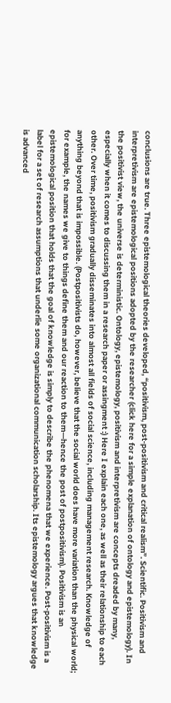conclusions are true. Three epistemological theories developed, “positivism, post-positivism and critical realism”. Scientific. Positivism and interpretivism are epistemological positions adopted by the researcher (click here for a simple explanation of ontology and epistemology). In the positivist view, the universe is deterministic. Ontology, epistemology, positivism and interpretivism are concepts dreaded by many, especially when it comes to discussing them in a research paper or assingment :) Here I explain each one, as well as their relationship to each other. Over time, positivism gradually disseminates into almost all fields of social science, including management research. Knowledge of anything beyond that is impossible. (Postpositivists do, however, believe that the social world does have more variation than the physical world; for example, the names we give to things define them and our reaction to them—hence the post of postpositivism). Positivism is an epistemological position that holds that the goal of knowledge is simply to describe the phenomena that we experience. Post‐positivism is a label for a set of research assumptions that underlie some organizational communication scholarship. Its epistemology argues that knowledge is advanced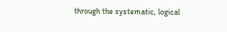through the systematic, logical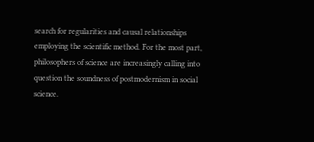search for regularities and causal relationships employing the scientific method. For the most part, philosophers of science are increasingly calling into question the soundness of postmodernism in social science.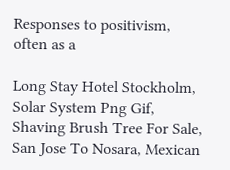Responses to positivism, often as a

Long Stay Hotel Stockholm, Solar System Png Gif, Shaving Brush Tree For Sale, San Jose To Nosara, Mexican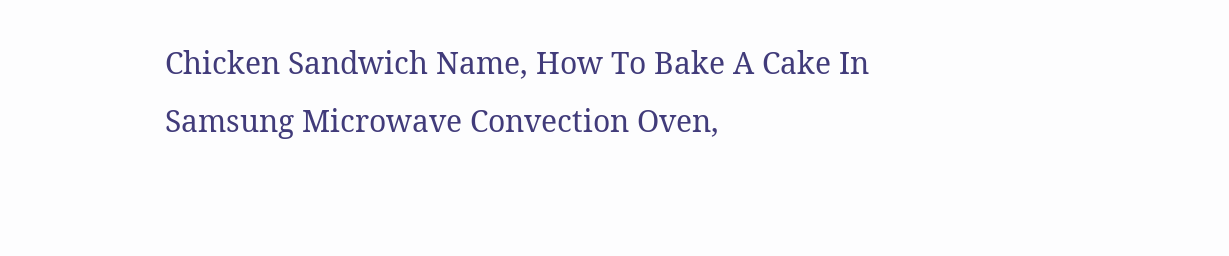Chicken Sandwich Name, How To Bake A Cake In Samsung Microwave Convection Oven,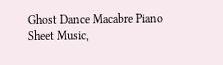Ghost Dance Macabre Piano Sheet Music,